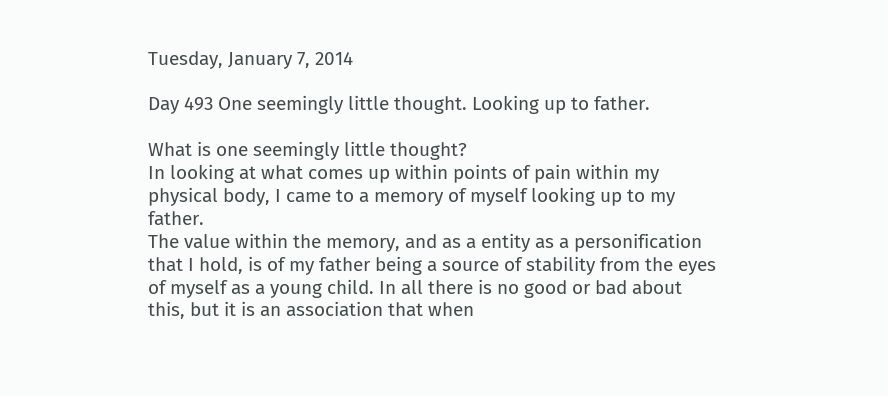Tuesday, January 7, 2014

Day 493 One seemingly little thought. Looking up to father.

What is one seemingly little thought?
In looking at what comes up within points of pain within my physical body, I came to a memory of myself looking up to my father.
The value within the memory, and as a entity as a personification that I hold, is of my father being a source of stability from the eyes of myself as a young child. In all there is no good or bad about this, but it is an association that when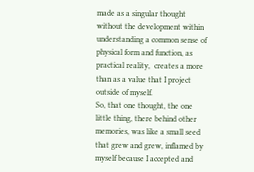made as a singular thought without the development within understanding a common sense of physical form and function, as practical reality,  creates a more than as a value that I project outside of myself.
So, that one thought, the one little thing, there behind other memories, was like a small seed that grew and grew, inflamed by myself because I accepted and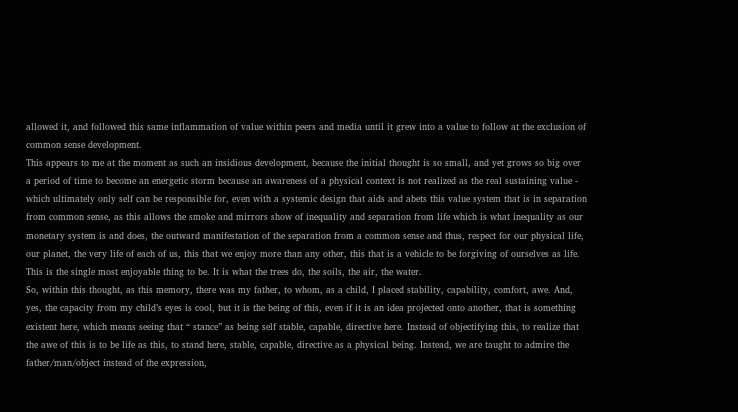allowed it, and followed this same inflammation of value within peers and media until it grew into a value to follow at the exclusion of common sense development.
This appears to me at the moment as such an insidious development, because the initial thought is so small, and yet grows so big over a period of time to become an energetic storm because an awareness of a physical context is not realized as the real sustaining value - which ultimately only self can be responsible for, even with a systemic design that aids and abets this value system that is in separation from common sense, as this allows the smoke and mirrors show of inequality and separation from life which is what inequality as our monetary system is and does, the outward manifestation of the separation from a common sense and thus, respect for our physical life, our planet, the very life of each of us, this that we enjoy more than any other, this that is a vehicle to be forgiving of ourselves as life. This is the single most enjoyable thing to be. It is what the trees do, the soils, the air, the water.
So, within this thought, as this memory, there was my father, to whom, as a child, I placed stability, capability, comfort, awe. And, yes, the capacity from my child’s eyes is cool, but it is the being of this, even if it is an idea projected onto another, that is something existent here, which means seeing that “ stance” as being self stable, capable, directive here. Instead of objectifying this, to realize that the awe of this is to be life as this, to stand here, stable, capable, directive as a physical being. Instead, we are taught to admire the father/man/object instead of the expression,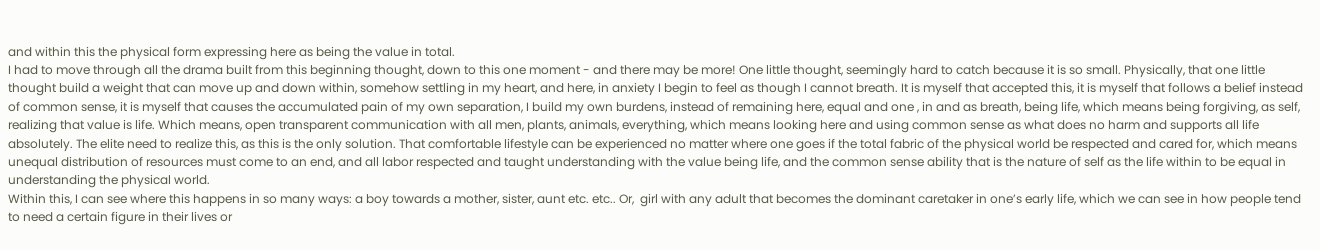and within this the physical form expressing here as being the value in total.
I had to move through all the drama built from this beginning thought, down to this one moment - and there may be more! One little thought, seemingly hard to catch because it is so small. Physically, that one little thought build a weight that can move up and down within, somehow settling in my heart, and here, in anxiety I begin to feel as though I cannot breath. It is myself that accepted this, it is myself that follows a belief instead of common sense, it is myself that causes the accumulated pain of my own separation, I build my own burdens, instead of remaining here, equal and one , in and as breath, being life, which means being forgiving, as self, realizing that value is life. Which means, open transparent communication with all men, plants, animals, everything, which means looking here and using common sense as what does no harm and supports all life absolutely. The elite need to realize this, as this is the only solution. That comfortable lifestyle can be experienced no matter where one goes if the total fabric of the physical world be respected and cared for, which means unequal distribution of resources must come to an end, and all labor respected and taught understanding with the value being life, and the common sense ability that is the nature of self as the life within to be equal in understanding the physical world.
Within this, I can see where this happens in so many ways: a boy towards a mother, sister, aunt etc. etc.. Or,  girl with any adult that becomes the dominant caretaker in one’s early life, which we can see in how people tend to need a certain figure in their lives or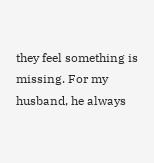they feel something is missing. For my husband, he always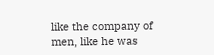like the company of men, like he was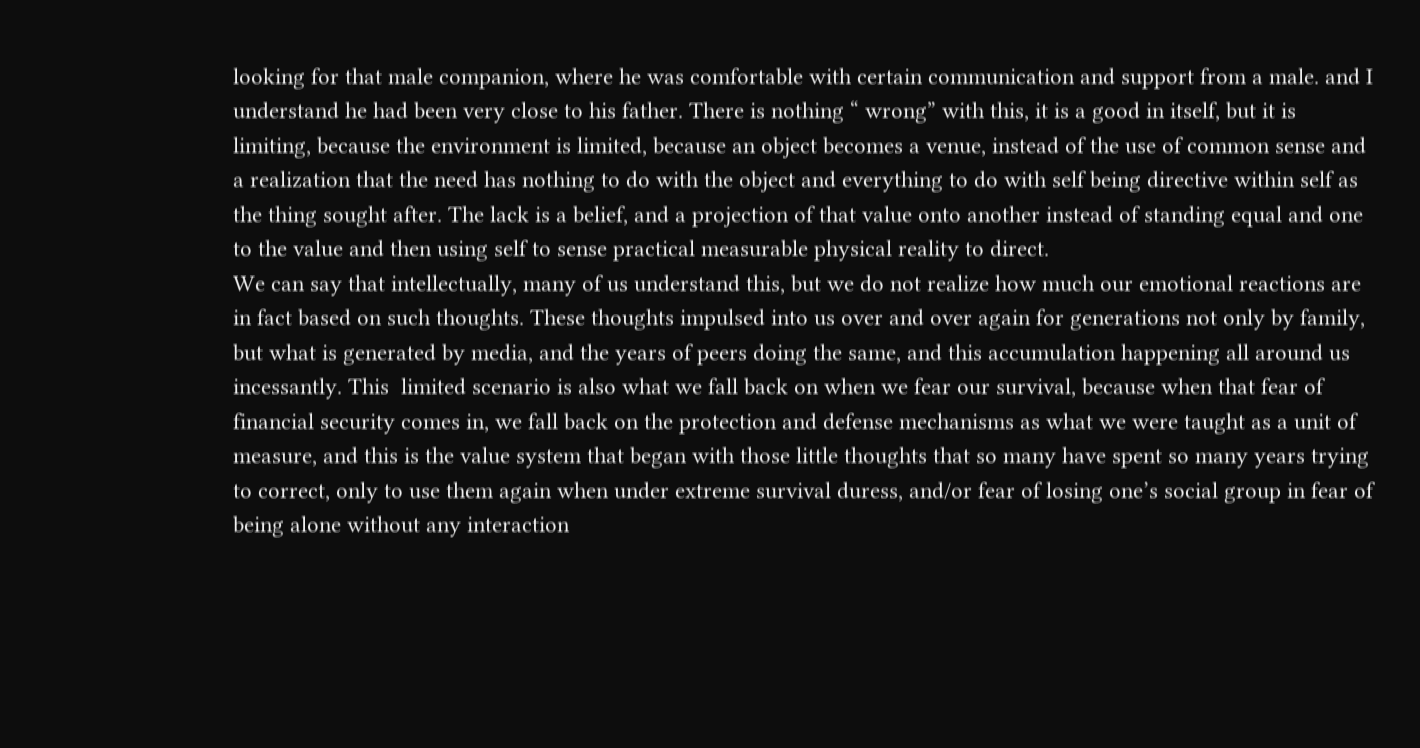looking for that male companion, where he was comfortable with certain communication and support from a male. and I understand he had been very close to his father. There is nothing “ wrong” with this, it is a good in itself, but it is limiting, because the environment is limited, because an object becomes a venue, instead of the use of common sense and a realization that the need has nothing to do with the object and everything to do with self being directive within self as the thing sought after. The lack is a belief, and a projection of that value onto another instead of standing equal and one to the value and then using self to sense practical measurable physical reality to direct.
We can say that intellectually, many of us understand this, but we do not realize how much our emotional reactions are in fact based on such thoughts. These thoughts impulsed into us over and over again for generations not only by family, but what is generated by media, and the years of peers doing the same, and this accumulation happening all around us incessantly. This  limited scenario is also what we fall back on when we fear our survival, because when that fear of financial security comes in, we fall back on the protection and defense mechanisms as what we were taught as a unit of measure, and this is the value system that began with those little thoughts that so many have spent so many years trying to correct, only to use them again when under extreme survival duress, and/or fear of losing one’s social group in fear of being alone without any interaction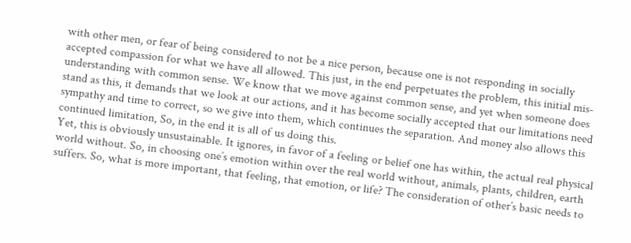with other men, or fear of being considered to not be a nice person, because one is not responding in socially accepted compassion for what we have all allowed. This just, in the end perpetuates the problem, this initial mis-understanding with common sense. We know that we move against common sense, and yet when someone does stand as this, it demands that we look at our actions, and it has become socially accepted that our limitations need sympathy and time to correct, so we give into them, which continues the separation. And money also allows this continued limitation, So, in the end it is all of us doing this.
Yet, this is obviously unsustainable. It ignores, in favor of a feeling or belief one has within, the actual real physical world without. So, in choosing one’s emotion within over the real world without, animals, plants, children, earth suffers. So, what is more important, that feeling, that emotion, or life? The consideration of other’s basic needs to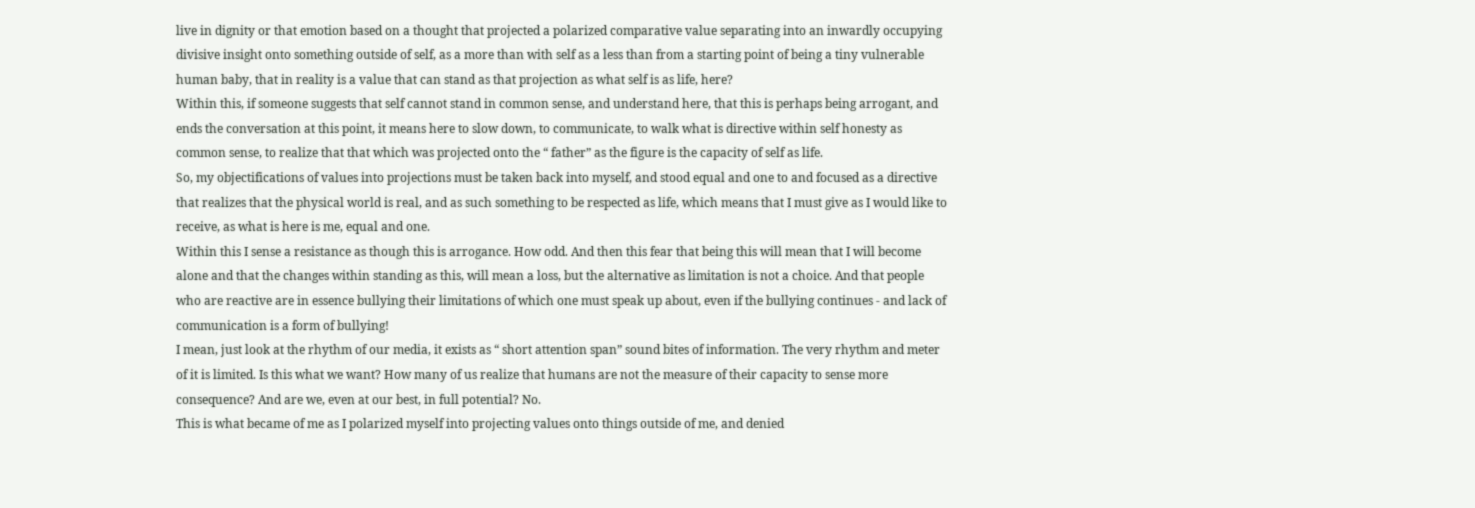live in dignity or that emotion based on a thought that projected a polarized comparative value separating into an inwardly occupying divisive insight onto something outside of self, as a more than with self as a less than from a starting point of being a tiny vulnerable human baby, that in reality is a value that can stand as that projection as what self is as life, here?
Within this, if someone suggests that self cannot stand in common sense, and understand here, that this is perhaps being arrogant, and ends the conversation at this point, it means here to slow down, to communicate, to walk what is directive within self honesty as common sense, to realize that that which was projected onto the “ father” as the figure is the capacity of self as life.
So, my objectifications of values into projections must be taken back into myself, and stood equal and one to and focused as a directive that realizes that the physical world is real, and as such something to be respected as life, which means that I must give as I would like to receive, as what is here is me, equal and one.
Within this I sense a resistance as though this is arrogance. How odd. And then this fear that being this will mean that I will become alone and that the changes within standing as this, will mean a loss, but the alternative as limitation is not a choice. And that people who are reactive are in essence bullying their limitations of which one must speak up about, even if the bullying continues - and lack of communication is a form of bullying!
I mean, just look at the rhythm of our media, it exists as “ short attention span” sound bites of information. The very rhythm and meter of it is limited. Is this what we want? How many of us realize that humans are not the measure of their capacity to sense more consequence? And are we, even at our best, in full potential? No.
This is what became of me as I polarized myself into projecting values onto things outside of me, and denied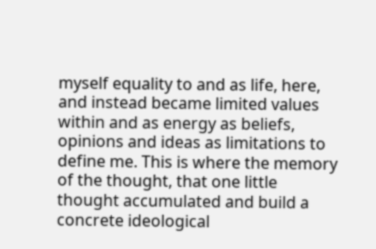myself equality to and as life, here, and instead became limited values within and as energy as beliefs, opinions and ideas as limitations to define me. This is where the memory of the thought, that one little thought accumulated and build a concrete ideological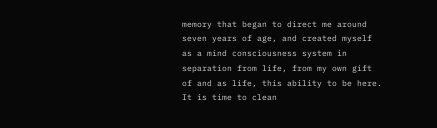memory that began to direct me around seven years of age, and created myself as a mind consciousness system in separation from life, from my own gift of and as life, this ability to be here.
It is time to clean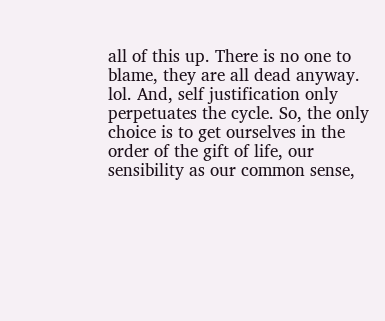all of this up. There is no one to blame, they are all dead anyway. lol. And, self justification only perpetuates the cycle. So, the only choice is to get ourselves in the order of the gift of life, our sensibility as our common sense,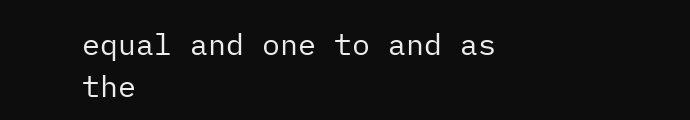equal and one to and as the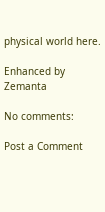physical world here.

Enhanced by Zemanta

No comments:

Post a Comment